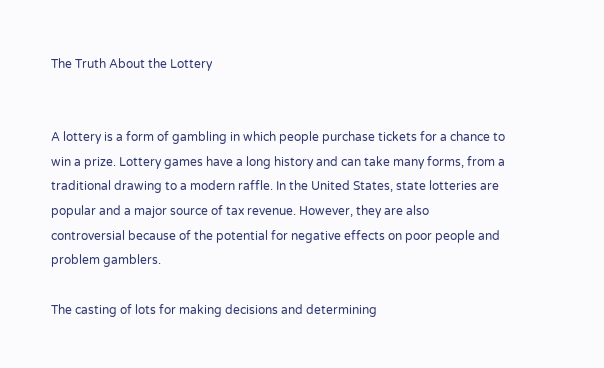The Truth About the Lottery


A lottery is a form of gambling in which people purchase tickets for a chance to win a prize. Lottery games have a long history and can take many forms, from a traditional drawing to a modern raffle. In the United States, state lotteries are popular and a major source of tax revenue. However, they are also controversial because of the potential for negative effects on poor people and problem gamblers.

The casting of lots for making decisions and determining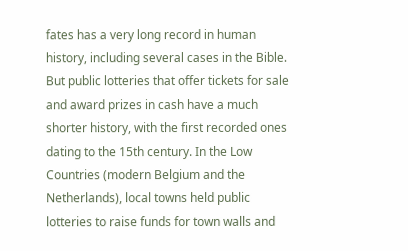fates has a very long record in human history, including several cases in the Bible. But public lotteries that offer tickets for sale and award prizes in cash have a much shorter history, with the first recorded ones dating to the 15th century. In the Low Countries (modern Belgium and the Netherlands), local towns held public lotteries to raise funds for town walls and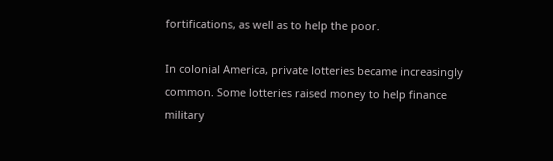fortifications, as well as to help the poor.

In colonial America, private lotteries became increasingly common. Some lotteries raised money to help finance military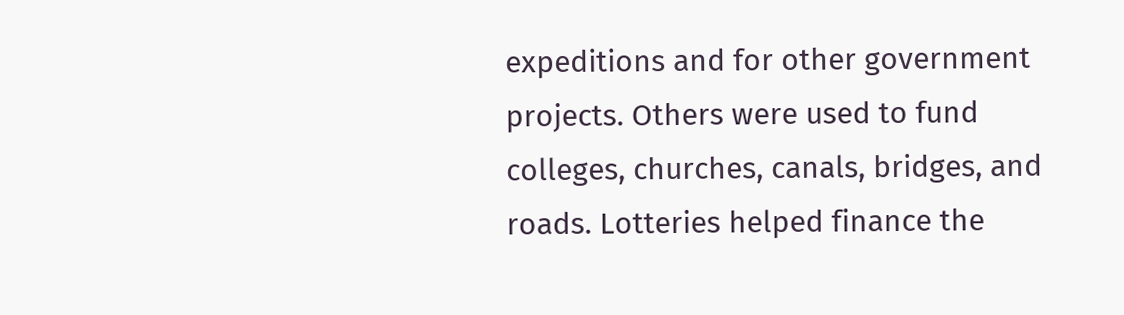expeditions and for other government projects. Others were used to fund colleges, churches, canals, bridges, and roads. Lotteries helped finance the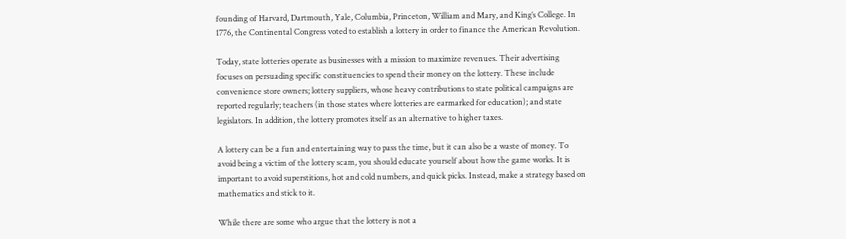founding of Harvard, Dartmouth, Yale, Columbia, Princeton, William and Mary, and King’s College. In 1776, the Continental Congress voted to establish a lottery in order to finance the American Revolution.

Today, state lotteries operate as businesses with a mission to maximize revenues. Their advertising focuses on persuading specific constituencies to spend their money on the lottery. These include convenience store owners; lottery suppliers, whose heavy contributions to state political campaigns are reported regularly; teachers (in those states where lotteries are earmarked for education); and state legislators. In addition, the lottery promotes itself as an alternative to higher taxes.

A lottery can be a fun and entertaining way to pass the time, but it can also be a waste of money. To avoid being a victim of the lottery scam, you should educate yourself about how the game works. It is important to avoid superstitions, hot and cold numbers, and quick picks. Instead, make a strategy based on mathematics and stick to it.

While there are some who argue that the lottery is not a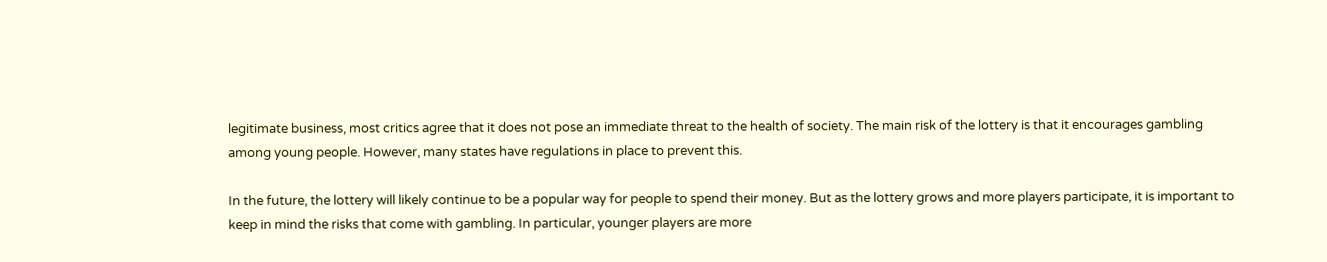legitimate business, most critics agree that it does not pose an immediate threat to the health of society. The main risk of the lottery is that it encourages gambling among young people. However, many states have regulations in place to prevent this.

In the future, the lottery will likely continue to be a popular way for people to spend their money. But as the lottery grows and more players participate, it is important to keep in mind the risks that come with gambling. In particular, younger players are more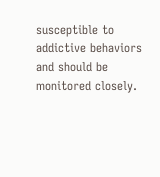susceptible to addictive behaviors and should be monitored closely.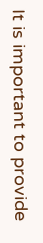It is important to provide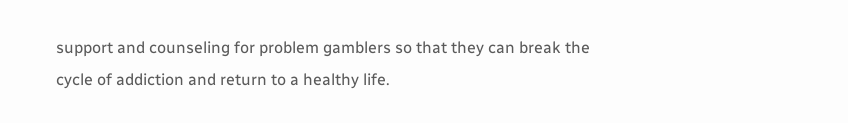support and counseling for problem gamblers so that they can break the cycle of addiction and return to a healthy life.